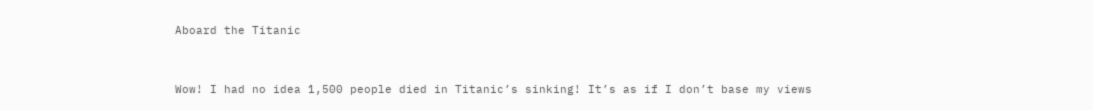Aboard the Titanic


Wow! I had no idea 1,500 people died in Titanic’s sinking! It’s as if I don’t base my views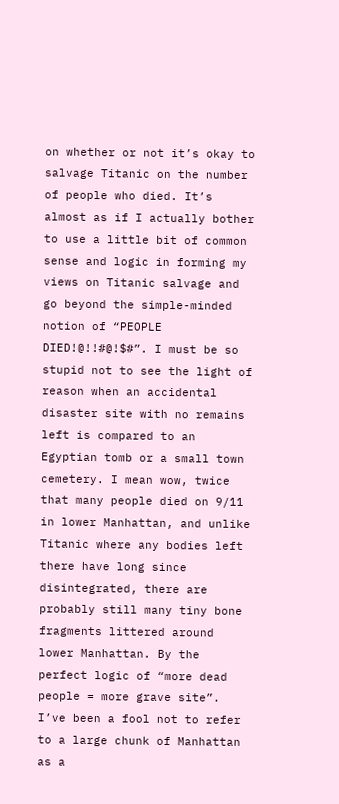on whether or not it’s okay to salvage Titanic on the number of people who died. It’s almost as if I actually bother to use a little bit of common sense and logic in forming my views on Titanic salvage and go beyond the simple-minded notion of “PEOPLE DIED!@!!#@!$#”. I must be so stupid not to see the light of reason when an accidental disaster site with no remains left is compared to an Egyptian tomb or a small town cemetery. I mean wow, twice that many people died on 9/11 in lower Manhattan, and unlike Titanic where any bodies left there have long since disintegrated, there are probably still many tiny bone fragments littered around lower Manhattan. By the perfect logic of “more dead people = more grave site”. I’ve been a fool not to refer to a large chunk of Manhattan as a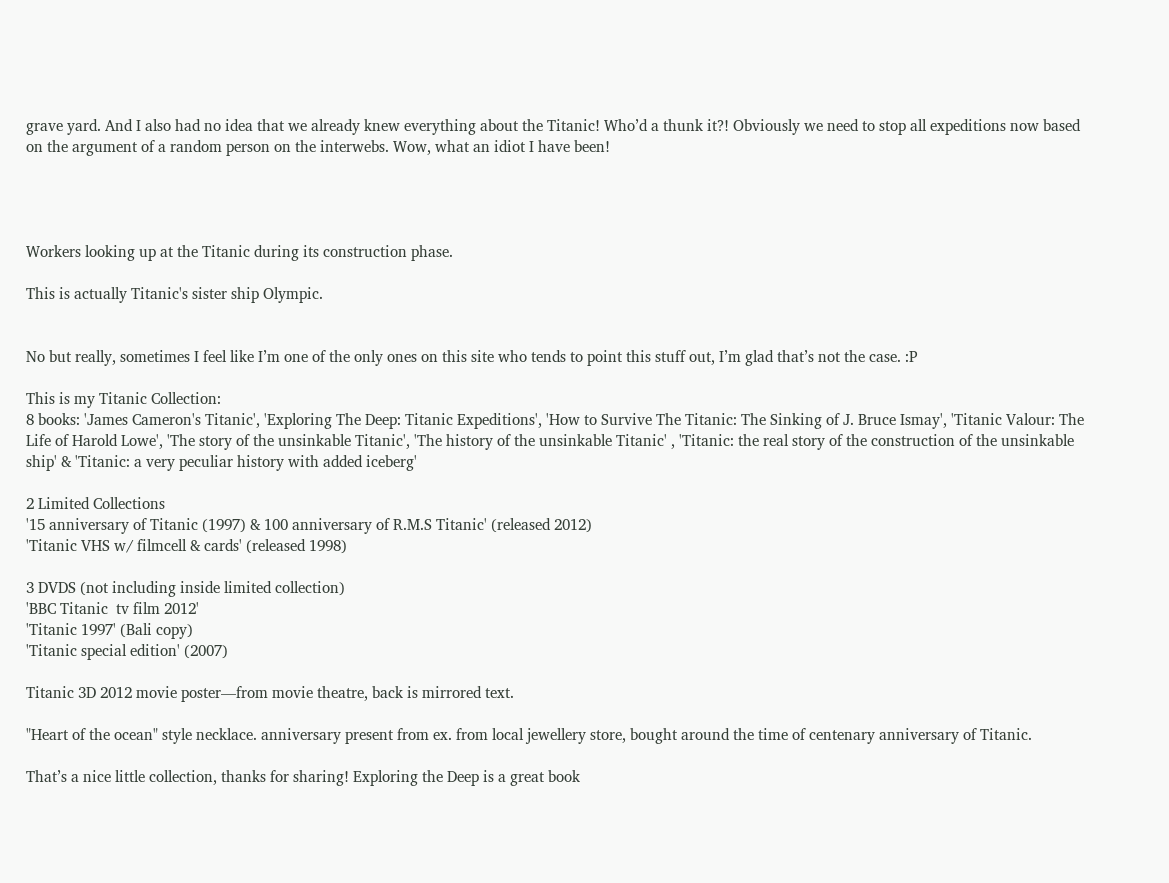grave yard. And I also had no idea that we already knew everything about the Titanic! Who’d a thunk it?! Obviously we need to stop all expeditions now based on the argument of a random person on the interwebs. Wow, what an idiot I have been!




Workers looking up at the Titanic during its construction phase.

This is actually Titanic's sister ship Olympic.


No but really, sometimes I feel like I’m one of the only ones on this site who tends to point this stuff out, I’m glad that’s not the case. :P

This is my Titanic Collection:
8 books: 'James Cameron's Titanic', 'Exploring The Deep: Titanic Expeditions', 'How to Survive The Titanic: The Sinking of J. Bruce Ismay', 'Titanic Valour: The Life of Harold Lowe', 'The story of the unsinkable Titanic', 'The history of the unsinkable Titanic' , 'Titanic: the real story of the construction of the unsinkable ship' & 'Titanic: a very peculiar history with added iceberg'

2 Limited Collections
'15 anniversary of Titanic (1997) & 100 anniversary of R.M.S Titanic' (released 2012)
'Titanic VHS w/ filmcell & cards' (released 1998)

3 DVDS (not including inside limited collection)
'BBC Titanic  tv film 2012'
'Titanic 1997' (Bali copy)
'Titanic special edition' (2007)

Titanic 3D 2012 movie poster—from movie theatre, back is mirrored text.

"Heart of the ocean" style necklace. anniversary present from ex. from local jewellery store, bought around the time of centenary anniversary of Titanic.

That’s a nice little collection, thanks for sharing! Exploring the Deep is a great book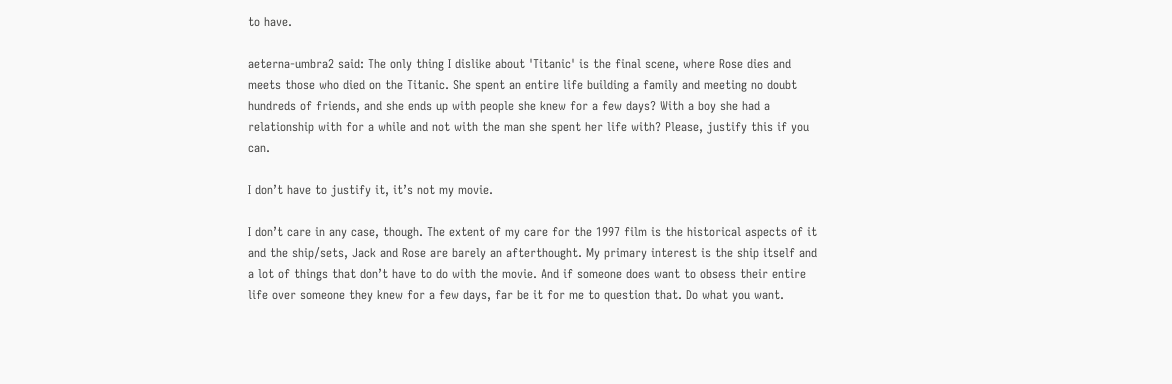to have.

aeterna-umbra2 said: The only thing I dislike about 'Titanic' is the final scene, where Rose dies and meets those who died on the Titanic. She spent an entire life building a family and meeting no doubt hundreds of friends, and she ends up with people she knew for a few days? With a boy she had a relationship with for a while and not with the man she spent her life with? Please, justify this if you can.

I don’t have to justify it, it’s not my movie.

I don’t care in any case, though. The extent of my care for the 1997 film is the historical aspects of it and the ship/sets, Jack and Rose are barely an afterthought. My primary interest is the ship itself and a lot of things that don’t have to do with the movie. And if someone does want to obsess their entire life over someone they knew for a few days, far be it for me to question that. Do what you want.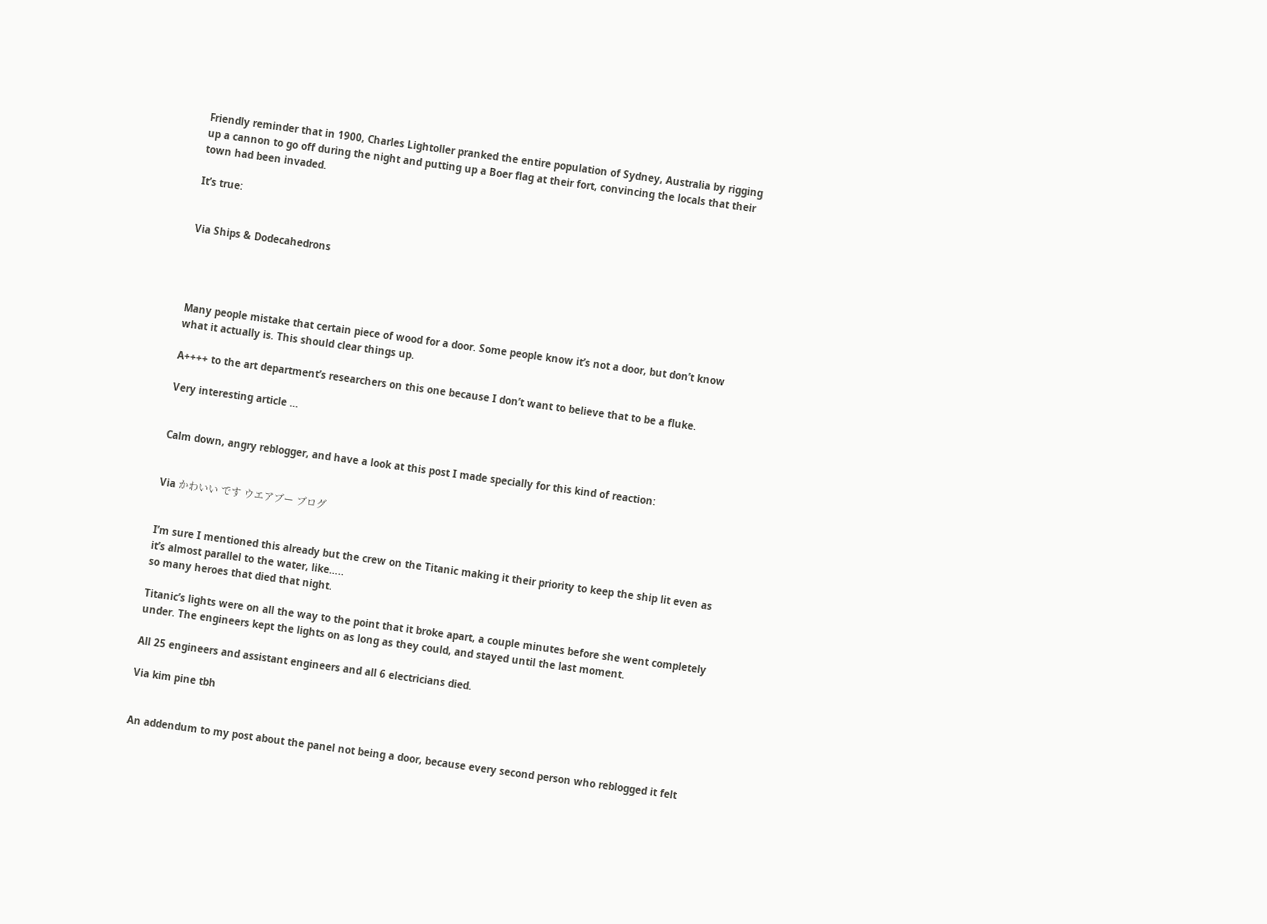Friendly reminder that in 1900, Charles Lightoller pranked the entire population of Sydney, Australia by rigging up a cannon to go off during the night and putting up a Boer flag at their fort, convincing the locals that their town had been invaded.

It’s true:


Via Ships & Dodecahedrons




Many people mistake that certain piece of wood for a door. Some people know it’s not a door, but don’t know what it actually is. This should clear things up.

A++++ to the art department’s researchers on this one because I don’t want to believe that to be a fluke.

Very interesting article …


Calm down, angry reblogger, and have a look at this post I made specially for this kind of reaction:


Via かわいい です ウエアブー ブログ


I’m sure I mentioned this already but the crew on the Titanic making it their priority to keep the ship lit even as it’s almost parallel to the water, like…..
so many heroes that died that night.

Titanic’s lights were on all the way to the point that it broke apart, a couple minutes before she went completely under. The engineers kept the lights on as long as they could, and stayed until the last moment.

All 25 engineers and assistant engineers and all 6 electricians died.

Via kim pine tbh


An addendum to my post about the panel not being a door, because every second person who reblogged it felt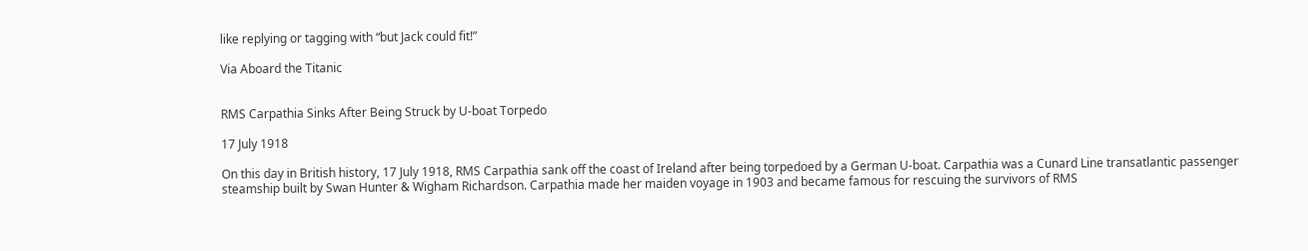like replying or tagging with “but Jack could fit!”

Via Aboard the Titanic


RMS Carpathia Sinks After Being Struck by U-boat Torpedo

17 July 1918

On this day in British history, 17 July 1918, RMS Carpathia sank off the coast of Ireland after being torpedoed by a German U-boat. Carpathia was a Cunard Line transatlantic passenger steamship built by Swan Hunter & Wigham Richardson. Carpathia made her maiden voyage in 1903 and became famous for rescuing the survivors of RMS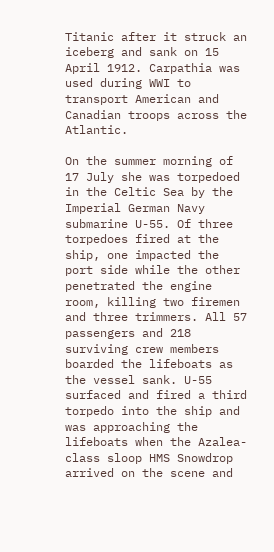Titanic after it struck an iceberg and sank on 15 April 1912. Carpathia was used during WWI to transport American and Canadian troops across the Atlantic.

On the summer morning of 17 July she was torpedoed in the Celtic Sea by the Imperial German Navy submarine U-55. Of three torpedoes fired at the ship, one impacted the port side while the other penetrated the engine room, killing two firemen and three trimmers. All 57 passengers and 218 surviving crew members boarded the lifeboats as the vessel sank. U-55 surfaced and fired a third torpedo into the ship and was approaching the lifeboats when the Azalea-class sloop HMS Snowdrop arrived on the scene and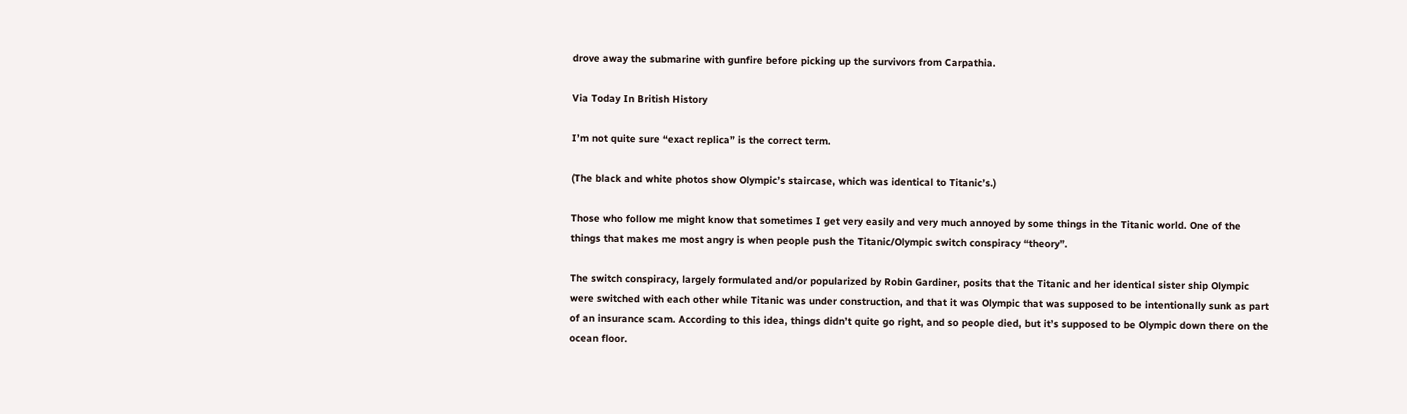drove away the submarine with gunfire before picking up the survivors from Carpathia.

Via Today In British History

I’m not quite sure “exact replica” is the correct term.

(The black and white photos show Olympic’s staircase, which was identical to Titanic’s.)

Those who follow me might know that sometimes I get very easily and very much annoyed by some things in the Titanic world. One of the things that makes me most angry is when people push the Titanic/Olympic switch conspiracy “theory”.

The switch conspiracy, largely formulated and/or popularized by Robin Gardiner, posits that the Titanic and her identical sister ship Olympic were switched with each other while Titanic was under construction, and that it was Olympic that was supposed to be intentionally sunk as part of an insurance scam. According to this idea, things didn’t quite go right, and so people died, but it’s supposed to be Olympic down there on the ocean floor.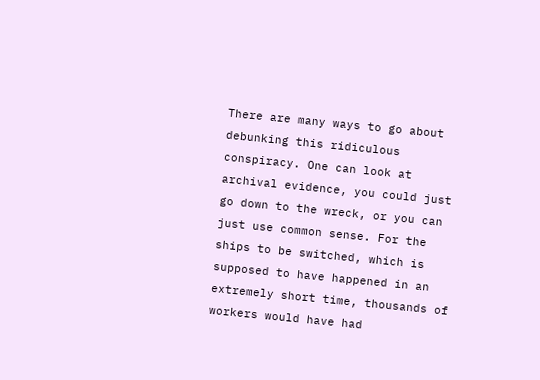There are many ways to go about debunking this ridiculous conspiracy. One can look at archival evidence, you could just go down to the wreck, or you can just use common sense. For the ships to be switched, which is supposed to have happened in an extremely short time, thousands of workers would have had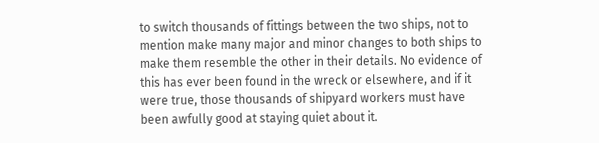to switch thousands of fittings between the two ships, not to mention make many major and minor changes to both ships to make them resemble the other in their details. No evidence of this has ever been found in the wreck or elsewhere, and if it were true, those thousands of shipyard workers must have been awfully good at staying quiet about it.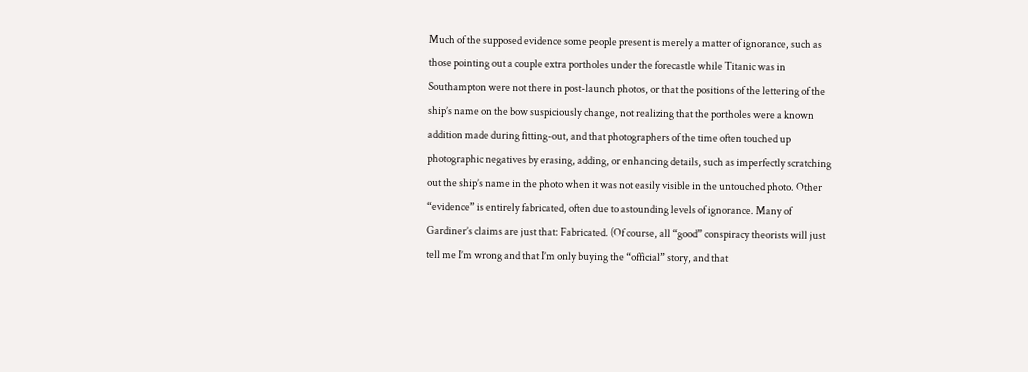Much of the supposed evidence some people present is merely a matter of ignorance, such as those pointing out a couple extra portholes under the forecastle while Titanic was in Southampton were not there in post-launch photos, or that the positions of the lettering of the ship’s name on the bow suspiciously change, not realizing that the portholes were a known addition made during fitting-out, and that photographers of the time often touched up photographic negatives by erasing, adding, or enhancing details, such as imperfectly scratching out the ship’s name in the photo when it was not easily visible in the untouched photo. Other “evidence” is entirely fabricated, often due to astounding levels of ignorance. Many of Gardiner’s claims are just that: Fabricated. (Of course, all “good” conspiracy theorists will just tell me I’m wrong and that I’m only buying the “official” story, and that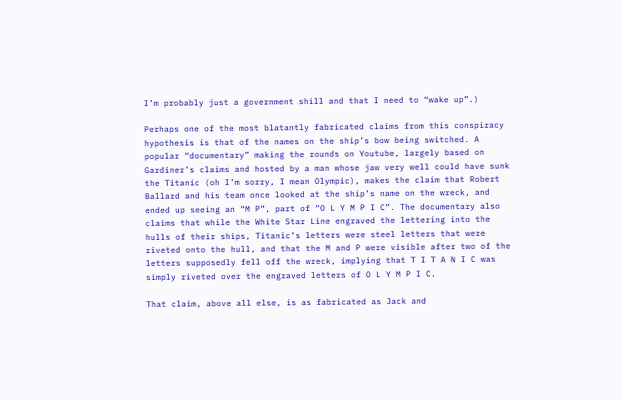I’m probably just a government shill and that I need to “wake up”.)

Perhaps one of the most blatantly fabricated claims from this conspiracy hypothesis is that of the names on the ship’s bow being switched. A popular “documentary” making the rounds on Youtube, largely based on Gardiner’s claims and hosted by a man whose jaw very well could have sunk the Titanic (oh I’m sorry, I mean Olympic), makes the claim that Robert Ballard and his team once looked at the ship’s name on the wreck, and ended up seeing an “M P”, part of “O L Y M P I C”. The documentary also claims that while the White Star Line engraved the lettering into the hulls of their ships, Titanic’s letters were steel letters that were riveted onto the hull, and that the M and P were visible after two of the letters supposedly fell off the wreck, implying that T I T A N I C was simply riveted over the engraved letters of O L Y M P I C.

That claim, above all else, is as fabricated as Jack and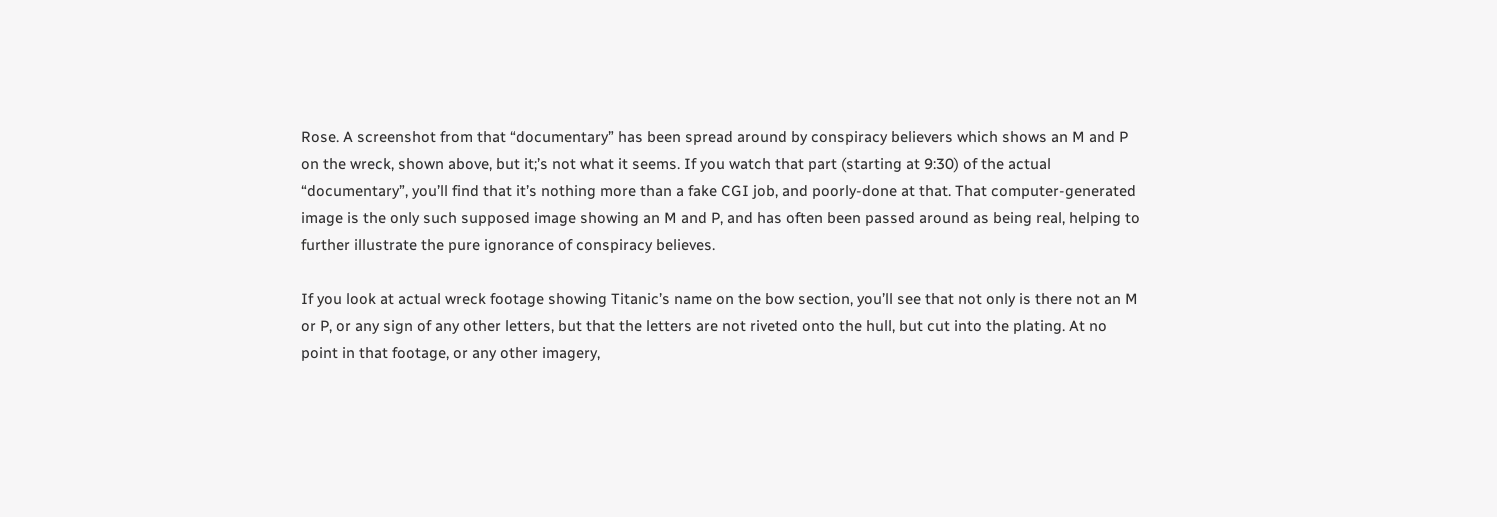Rose. A screenshot from that “documentary” has been spread around by conspiracy believers which shows an M and P on the wreck, shown above, but it;’s not what it seems. If you watch that part (starting at 9:30) of the actual “documentary”, you’ll find that it’s nothing more than a fake CGI job, and poorly-done at that. That computer-generated image is the only such supposed image showing an M and P, and has often been passed around as being real, helping to further illustrate the pure ignorance of conspiracy believes.

If you look at actual wreck footage showing Titanic’s name on the bow section, you’ll see that not only is there not an M or P, or any sign of any other letters, but that the letters are not riveted onto the hull, but cut into the plating. At no point in that footage, or any other imagery,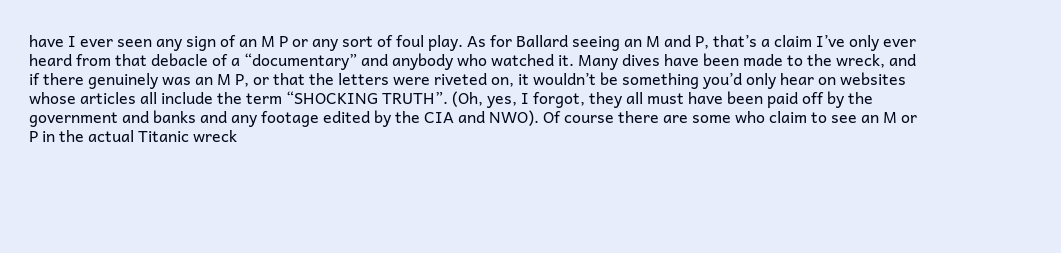have I ever seen any sign of an M P or any sort of foul play. As for Ballard seeing an M and P, that’s a claim I’ve only ever heard from that debacle of a “documentary” and anybody who watched it. Many dives have been made to the wreck, and if there genuinely was an M P, or that the letters were riveted on, it wouldn’t be something you’d only hear on websites whose articles all include the term “SHOCKING TRUTH”. (Oh, yes, I forgot, they all must have been paid off by the government and banks and any footage edited by the CIA and NWO). Of course there are some who claim to see an M or P in the actual Titanic wreck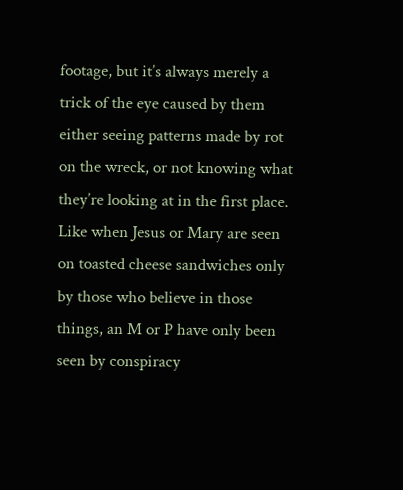footage, but it’s always merely a trick of the eye caused by them either seeing patterns made by rot on the wreck, or not knowing what they’re looking at in the first place. Like when Jesus or Mary are seen on toasted cheese sandwiches only by those who believe in those things, an M or P have only been seen by conspiracy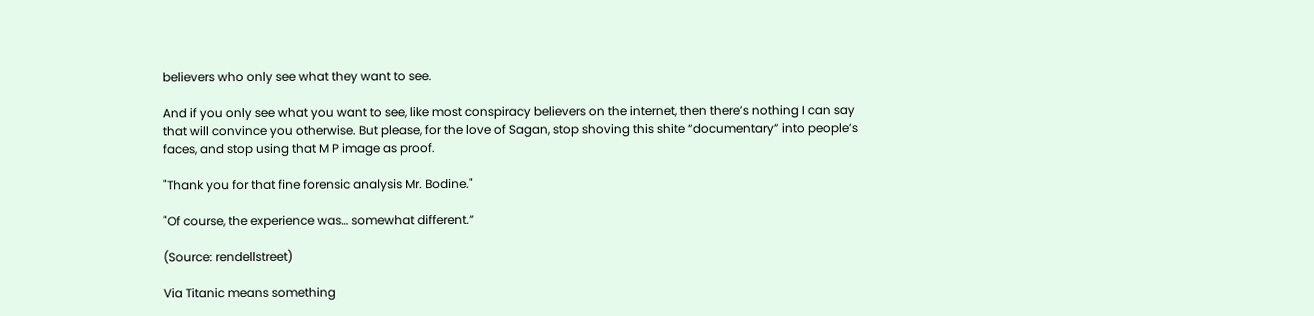believers who only see what they want to see.

And if you only see what you want to see, like most conspiracy believers on the internet, then there’s nothing I can say that will convince you otherwise. But please, for the love of Sagan, stop shoving this shite “documentary” into people’s faces, and stop using that M P image as proof.

"Thank you for that fine forensic analysis Mr. Bodine."

"Of course, the experience was… somewhat different.”

(Source: rendellstreet)

Via Titanic means something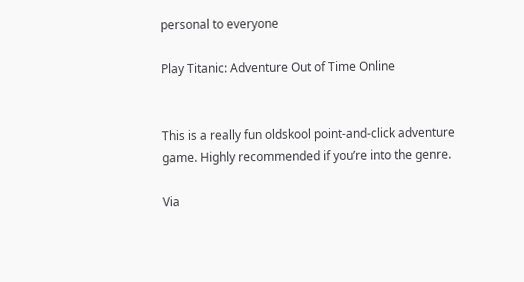personal to everyone

Play Titanic: Adventure Out of Time Online


This is a really fun oldskool point-and-click adventure game. Highly recommended if you’re into the genre.

Via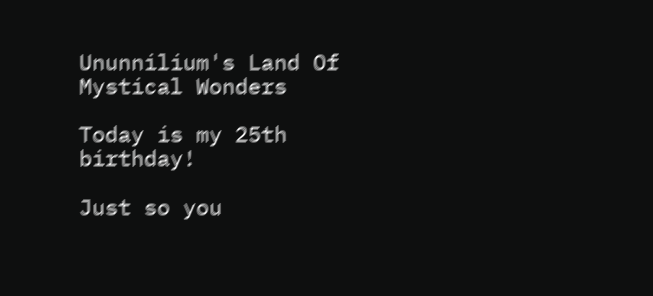Ununnilium's Land Of Mystical Wonders

Today is my 25th birthday!

Just so you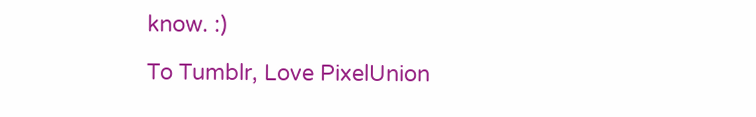know. :)

To Tumblr, Love PixelUnion